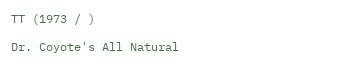TT (1973 / )

Dr. Coyote's All Natural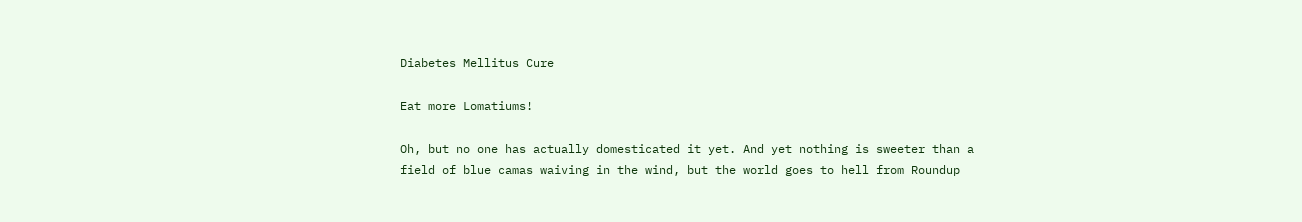Diabetes Mellitus Cure

Eat more Lomatiums!

Oh, but no one has actually domesticated it yet. And yet nothing is sweeter than a field of blue camas waiving in the wind, but the world goes to hell from Roundup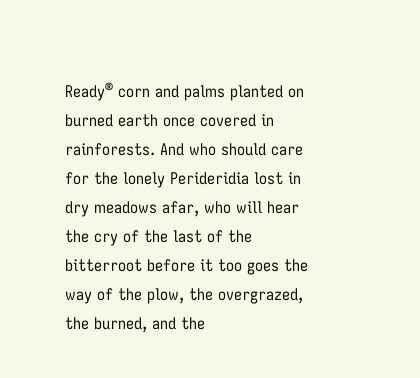Ready® corn and palms planted on burned earth once covered in rainforests. And who should care for the lonely Perideridia lost in dry meadows afar, who will hear the cry of the last of the bitterroot before it too goes the way of the plow, the overgrazed, the burned, and the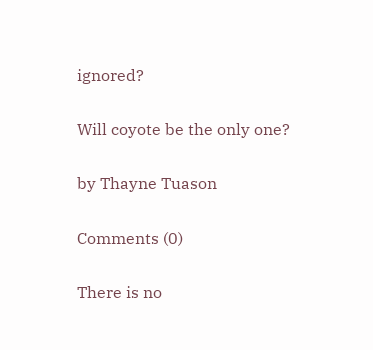ignored?

Will coyote be the only one?

by Thayne Tuason

Comments (0)

There is no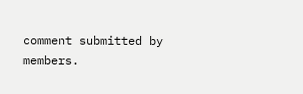comment submitted by members.